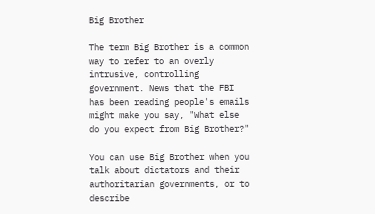Big Brother

The term Big Brother is a common way to refer to an overly intrusive, controlling government. News that the FBI has been reading people's emails might make you say, "What else do you expect from Big Brother?"

You can use Big Brother when you talk about dictators and their authoritarian governments, or to describe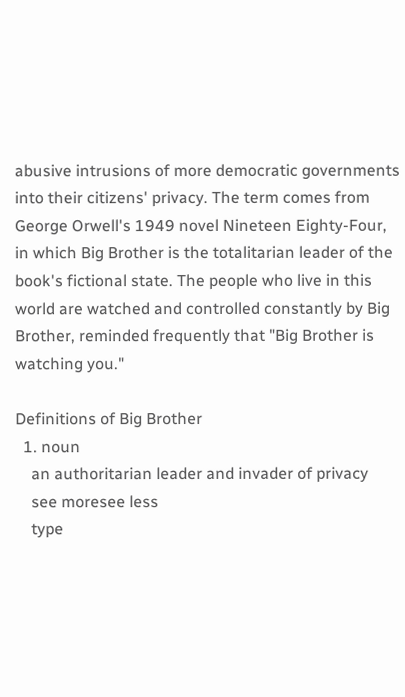abusive intrusions of more democratic governments into their citizens' privacy. The term comes from George Orwell's 1949 novel Nineteen Eighty-Four, in which Big Brother is the totalitarian leader of the book's fictional state. The people who live in this world are watched and controlled constantly by Big Brother, reminded frequently that "Big Brother is watching you."

Definitions of Big Brother
  1. noun
    an authoritarian leader and invader of privacy
    see moresee less
    type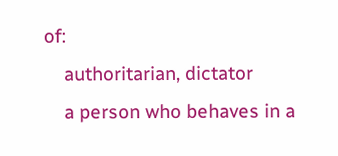of:
    authoritarian, dictator
    a person who behaves in a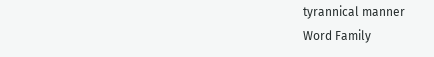tyrannical manner
Word Family